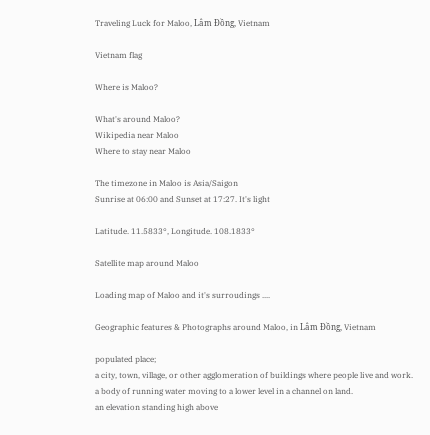Traveling Luck for Maloo, Lâm Ðồng, Vietnam

Vietnam flag

Where is Maloo?

What's around Maloo?
Wikipedia near Maloo
Where to stay near Maloo

The timezone in Maloo is Asia/Saigon
Sunrise at 06:00 and Sunset at 17:27. It's light

Latitude. 11.5833°, Longitude. 108.1833°

Satellite map around Maloo

Loading map of Maloo and it's surroudings ....

Geographic features & Photographs around Maloo, in Lâm Ðồng, Vietnam

populated place;
a city, town, village, or other agglomeration of buildings where people live and work.
a body of running water moving to a lower level in a channel on land.
an elevation standing high above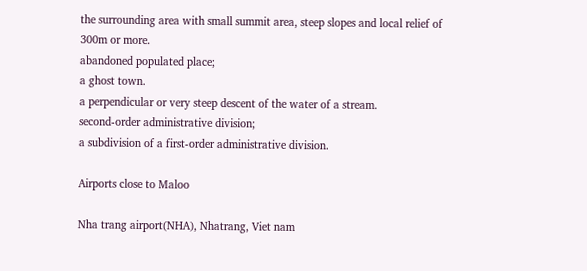the surrounding area with small summit area, steep slopes and local relief of 300m or more.
abandoned populated place;
a ghost town.
a perpendicular or very steep descent of the water of a stream.
second-order administrative division;
a subdivision of a first-order administrative division.

Airports close to Maloo

Nha trang airport(NHA), Nhatrang, Viet nam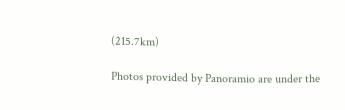(215.7km)

Photos provided by Panoramio are under the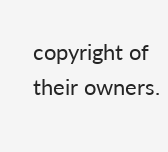copyright of their owners.